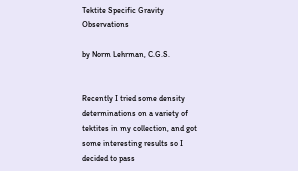Tektite Specific Gravity Observations

by Norm Lehrman, C.G.S.


Recently I tried some density determinations on a variety of tektites in my collection, and got some interesting results so I decided to pass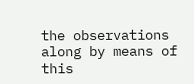the observations along by means of this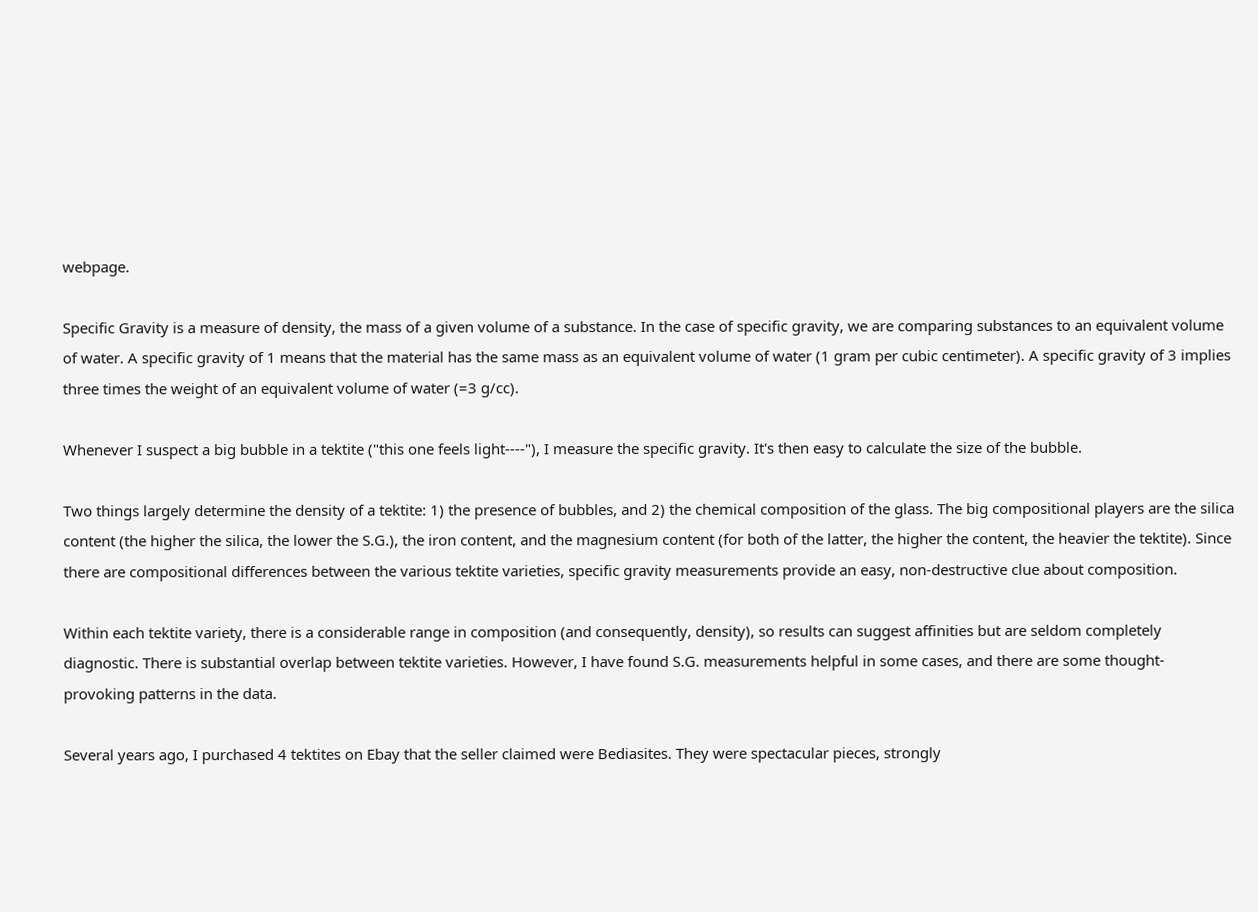webpage.

Specific Gravity is a measure of density, the mass of a given volume of a substance. In the case of specific gravity, we are comparing substances to an equivalent volume of water. A specific gravity of 1 means that the material has the same mass as an equivalent volume of water (1 gram per cubic centimeter). A specific gravity of 3 implies three times the weight of an equivalent volume of water (=3 g/cc).

Whenever I suspect a big bubble in a tektite ("this one feels light----"), I measure the specific gravity. It's then easy to calculate the size of the bubble.

Two things largely determine the density of a tektite: 1) the presence of bubbles, and 2) the chemical composition of the glass. The big compositional players are the silica content (the higher the silica, the lower the S.G.), the iron content, and the magnesium content (for both of the latter, the higher the content, the heavier the tektite). Since there are compositional differences between the various tektite varieties, specific gravity measurements provide an easy, non-destructive clue about composition.

Within each tektite variety, there is a considerable range in composition (and consequently, density), so results can suggest affinities but are seldom completely diagnostic. There is substantial overlap between tektite varieties. However, I have found S.G. measurements helpful in some cases, and there are some thought-provoking patterns in the data.

Several years ago, I purchased 4 tektites on Ebay that the seller claimed were Bediasites. They were spectacular pieces, strongly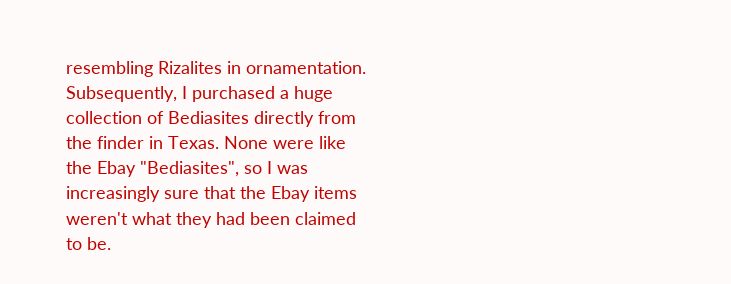resembling Rizalites in ornamentation. Subsequently, I purchased a huge collection of Bediasites directly from the finder in Texas. None were like the Ebay "Bediasites", so I was increasingly sure that the Ebay items weren't what they had been claimed to be.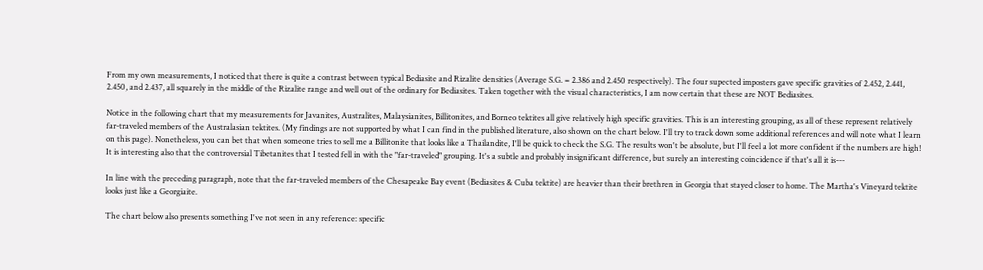From my own measurements, I noticed that there is quite a contrast between typical Bediasite and Rizalite densities (Average S.G. = 2.386 and 2.450 respectively). The four supected imposters gave specific gravities of 2.452, 2.441, 2.450, and 2.437, all squarely in the middle of the Rizalite range and well out of the ordinary for Bediasites. Taken together with the visual characteristics, I am now certain that these are NOT Bediasites.

Notice in the following chart that my measurements for Javanites, Australites, Malaysianites, Billitonites, and Borneo tektites all give relatively high specific gravities. This is an interesting grouping, as all of these represent relatively far-traveled members of the Australasian tektites. (My findings are not supported by what I can find in the published literature, also shown on the chart below. I'll try to track down some additional references and will note what I learn on this page). Nonetheless, you can bet that when someone tries to sell me a Billitonite that looks like a Thailandite, I'll be quick to check the S.G. The results won't be absolute, but I'll feel a lot more confident if the numbers are high! It is interesting also that the controversial Tibetanites that I tested fell in with the "far-traveled" grouping. It's a subtle and probably insignificant difference, but surely an interesting coincidence if that's all it is---

In line with the preceding paragraph, note that the far-traveled members of the Chesapeake Bay event (Bediasites & Cuba tektite) are heavier than their brethren in Georgia that stayed closer to home. The Martha's Vineyard tektite looks just like a Georgiaite.

The chart below also presents something I've not seen in any reference: specific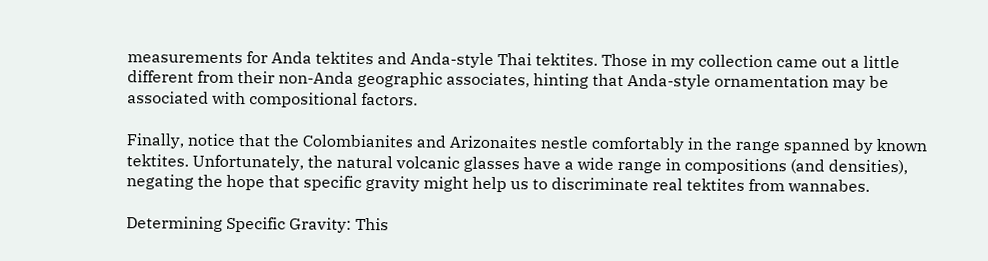measurements for Anda tektites and Anda-style Thai tektites. Those in my collection came out a little different from their non-Anda geographic associates, hinting that Anda-style ornamentation may be associated with compositional factors.

Finally, notice that the Colombianites and Arizonaites nestle comfortably in the range spanned by known tektites. Unfortunately, the natural volcanic glasses have a wide range in compositions (and densities), negating the hope that specific gravity might help us to discriminate real tektites from wannabes.

Determining Specific Gravity: This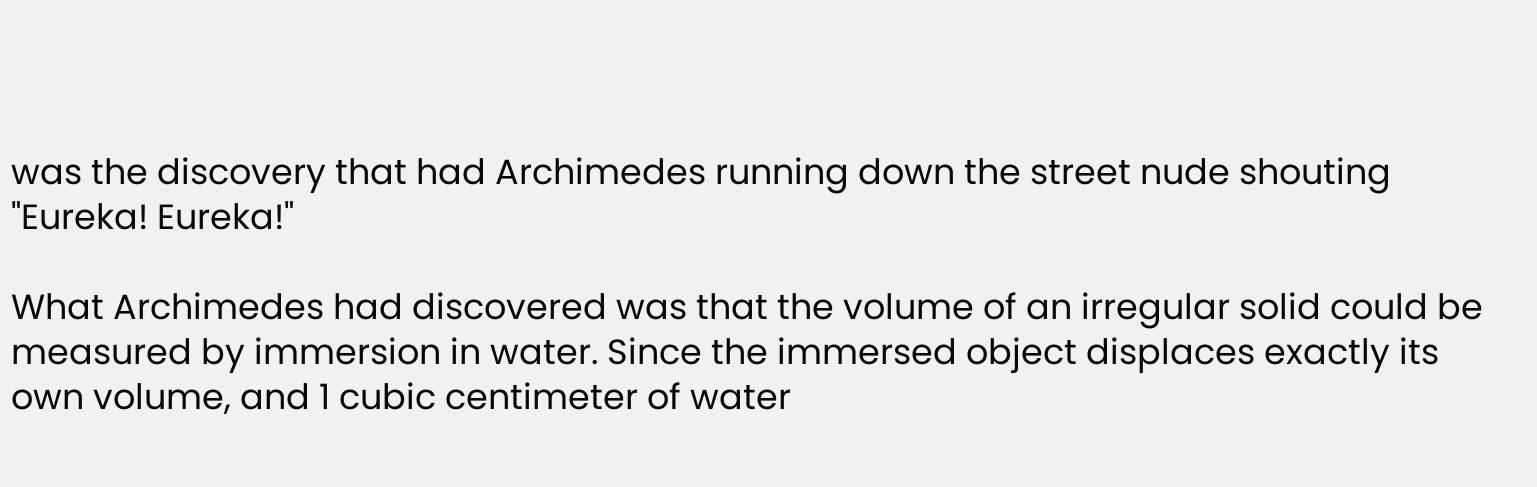was the discovery that had Archimedes running down the street nude shouting "Eureka! Eureka!"

What Archimedes had discovered was that the volume of an irregular solid could be measured by immersion in water. Since the immersed object displaces exactly its own volume, and 1 cubic centimeter of water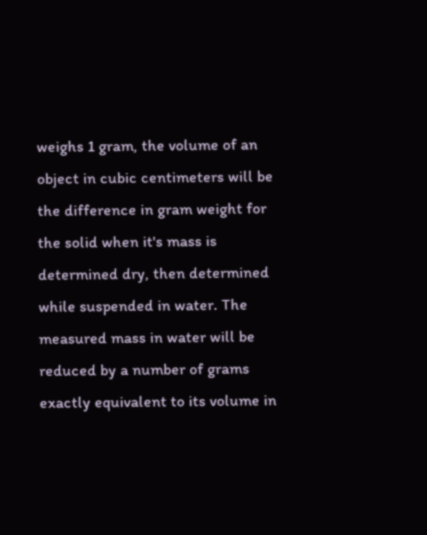weighs 1 gram, the volume of an object in cubic centimeters will be the difference in gram weight for the solid when it's mass is determined dry, then determined while suspended in water. The measured mass in water will be reduced by a number of grams exactly equivalent to its volume in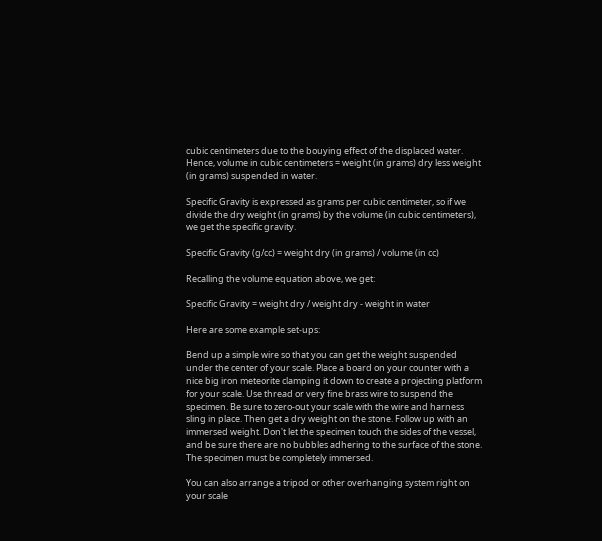cubic centimeters due to the bouying effect of the displaced water. Hence, volume in cubic centimeters = weight (in grams) dry less weight (in grams) suspended in water.

Specific Gravity is expressed as grams per cubic centimeter, so if we divide the dry weight (in grams) by the volume (in cubic centimeters), we get the specific gravity.

Specific Gravity (g/cc) = weight dry (in grams) / volume (in cc)

Recalling the volume equation above, we get:

Specific Gravity = weight dry / weight dry - weight in water

Here are some example set-ups:

Bend up a simple wire so that you can get the weight suspended under the center of your scale. Place a board on your counter with a nice big iron meteorite clamping it down to create a projecting platform for your scale. Use thread or very fine brass wire to suspend the specimen. Be sure to zero-out your scale with the wire and harness sling in place. Then get a dry weight on the stone. Follow up with an immersed weight. Don't let the specimen touch the sides of the vessel, and be sure there are no bubbles adhering to the surface of the stone. The specimen must be completely immersed.

You can also arrange a tripod or other overhanging system right on your scale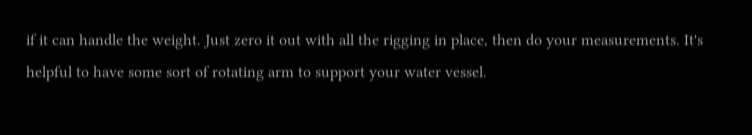if it can handle the weight. Just zero it out with all the rigging in place, then do your measurements. It's helpful to have some sort of rotating arm to support your water vessel.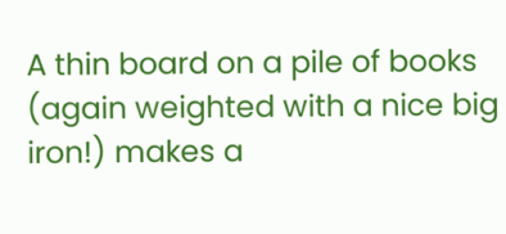A thin board on a pile of books (again weighted with a nice big iron!) makes a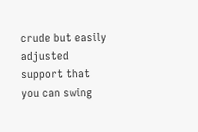crude but easily adjusted support that you can swing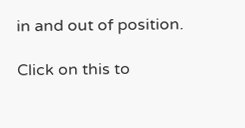in and out of position.

Click on this to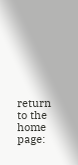return to the home page: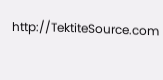http://TektiteSource.com